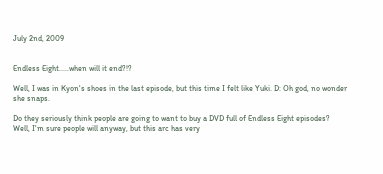July 2nd, 2009


Endless Eight.....when will it end?!?

Well, I was in Kyon's shoes in the last episode, but this time I felt like Yuki. D: Oh god, no wonder she snaps.

Do they seriously think people are going to want to buy a DVD full of Endless Eight episodes? Well, I'm sure people will anyway, but this arc has very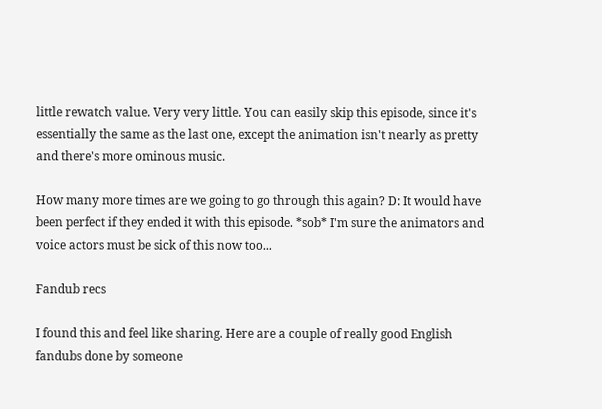little rewatch value. Very very little. You can easily skip this episode, since it's essentially the same as the last one, except the animation isn't nearly as pretty and there's more ominous music.

How many more times are we going to go through this again? D: It would have been perfect if they ended it with this episode. *sob* I'm sure the animators and voice actors must be sick of this now too...

Fandub recs

I found this and feel like sharing. Here are a couple of really good English fandubs done by someone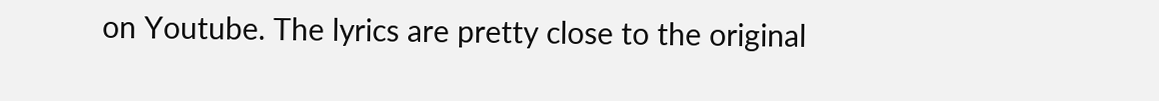on Youtube. The lyrics are pretty close to the original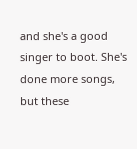and she's a good singer to boot. She's done more songs, but these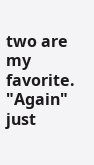two are my favorite. "Again" just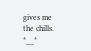gives me the chills. *__*